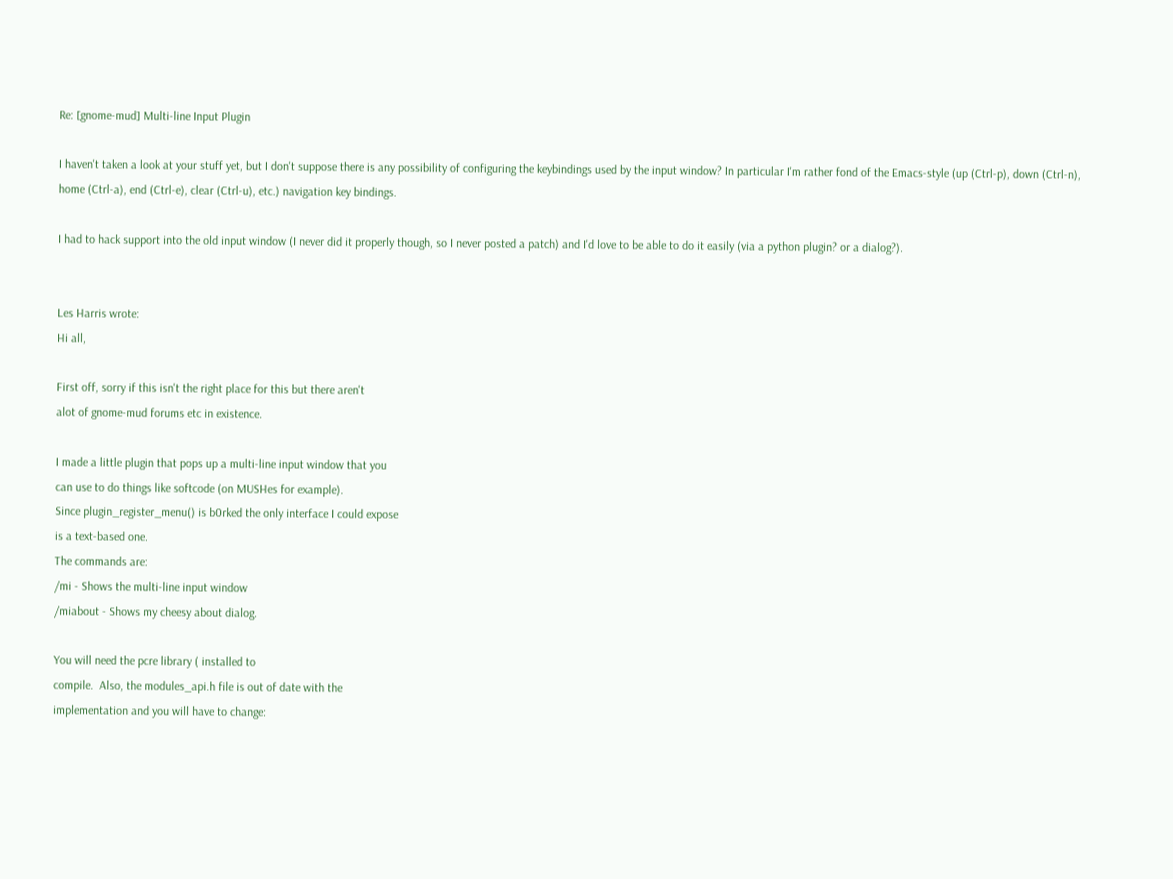Re: [gnome-mud] Multi-line Input Plugin

I haven't taken a look at your stuff yet, but I don't suppose there is any possibility of configuring the keybindings used by the input window? In particular I'm rather fond of the Emacs-style (up (Ctrl-p), down (Ctrl-n), home (Ctrl-a), end (Ctrl-e), clear (Ctrl-u), etc.) navigation key bindings.

I had to hack support into the old input window (I never did it properly though, so I never posted a patch) and I'd love to be able to do it easily (via a python plugin? or a dialog?).


Les Harris wrote:
Hi all,

First off, sorry if this isn't the right place for this but there aren't
alot of gnome-mud forums etc in existence.

I made a little plugin that pops up a multi-line input window that you
can use to do things like softcode (on MUSHes for example).
Since plugin_register_menu() is b0rked the only interface I could expose
is a text-based one.
The commands are:
/mi - Shows the multi-line input window
/miabout - Shows my cheesy about dialog.

You will need the pcre library ( installed to
compile.  Also, the modules_api.h file is out of date with the
implementation and you will have to change: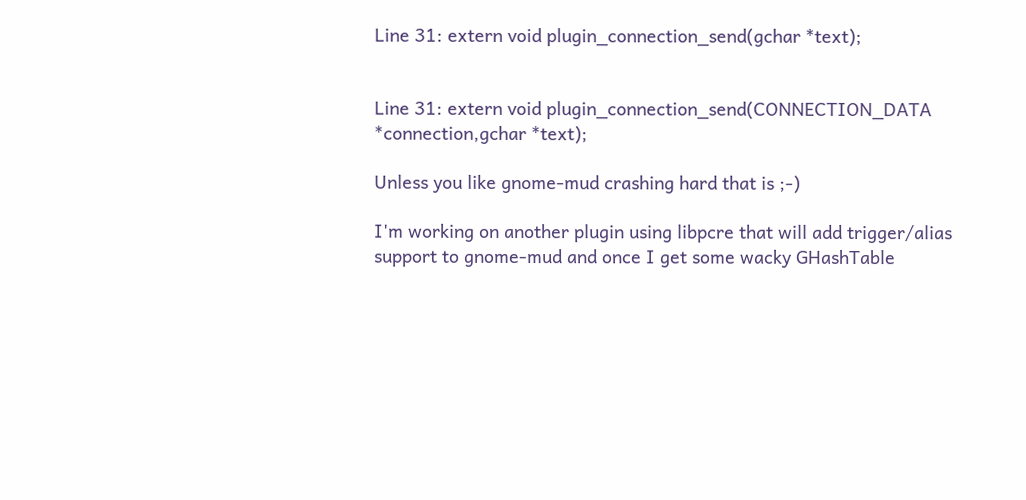Line 31: extern void plugin_connection_send(gchar *text);


Line 31: extern void plugin_connection_send(CONNECTION_DATA
*connection,gchar *text);

Unless you like gnome-mud crashing hard that is ;-)

I'm working on another plugin using libpcre that will add trigger/alias
support to gnome-mud and once I get some wacky GHashTable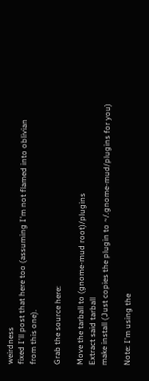weirdness
fixed I'll post that here too (assuming I'm not flamed into oblivian
from this one).

Grab the source here:

Move the tarball to (gnome-mud root)/plugins
Extract said tarball
make install (Just copies the plugin to ~/.gnome-mud/plugins for you)

Note: I'm using the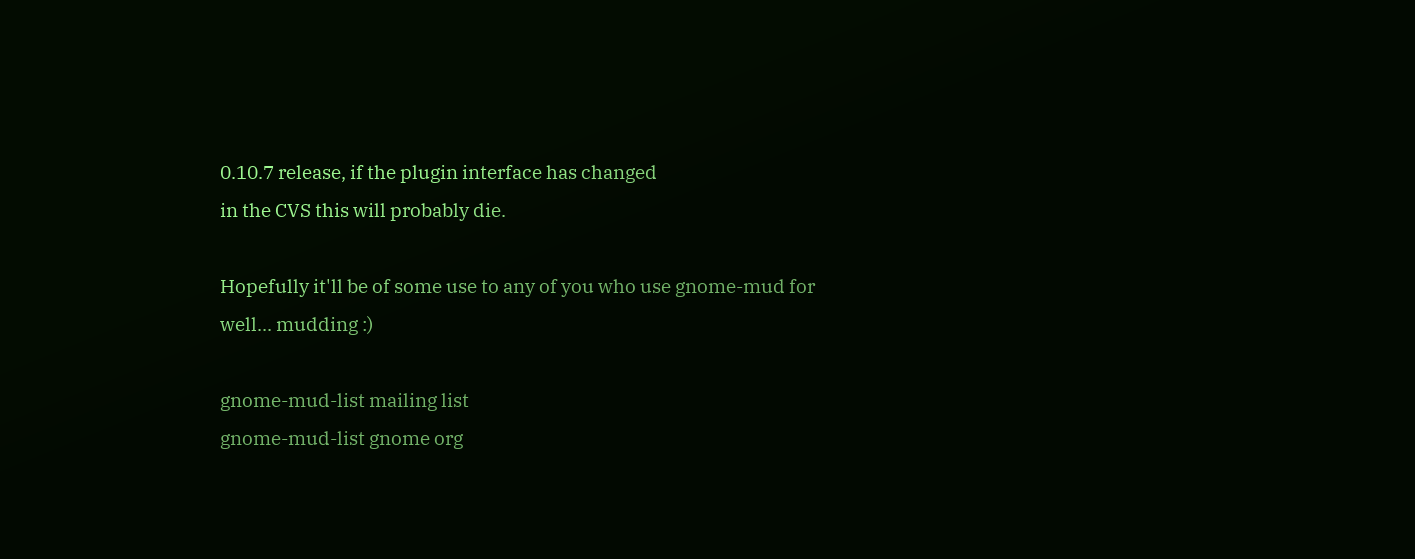0.10.7 release, if the plugin interface has changed
in the CVS this will probably die.

Hopefully it'll be of some use to any of you who use gnome-mud for
well... mudding :)

gnome-mud-list mailing list
gnome-mud-list gnome org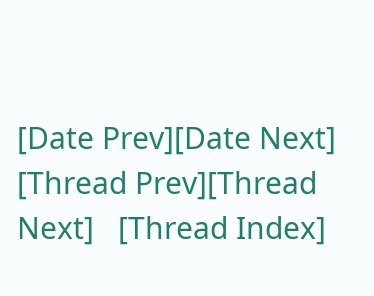[Date Prev][Date Next]   [Thread Prev][Thread Next]   [Thread Index]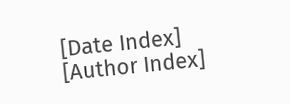[Date Index] [Author Index]